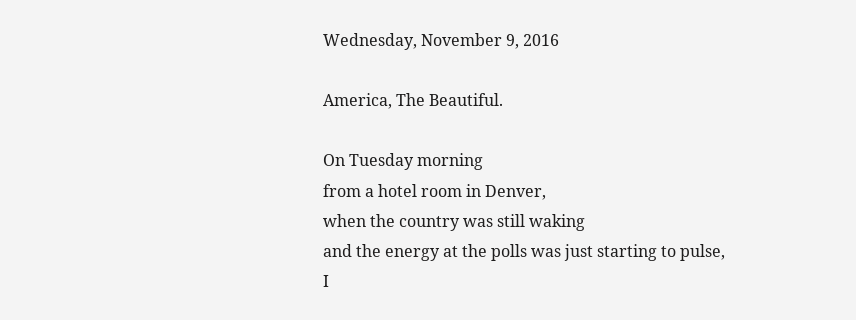Wednesday, November 9, 2016

America, The Beautiful.

On Tuesday morning
from a hotel room in Denver,
when the country was still waking
and the energy at the polls was just starting to pulse,
I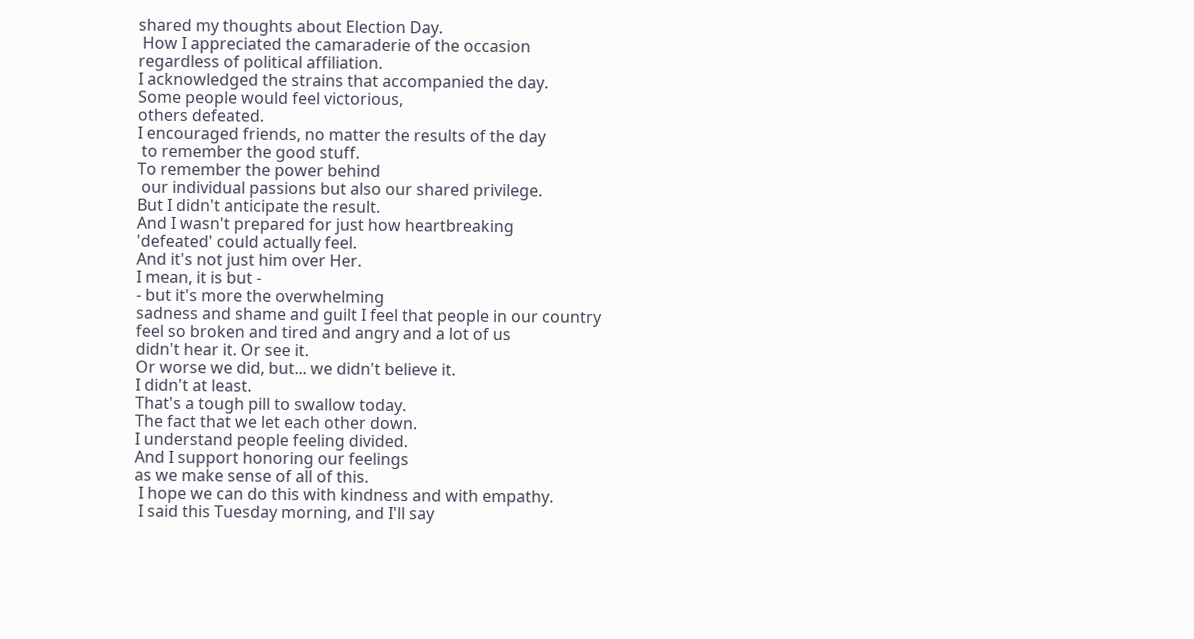shared my thoughts about Election Day.
 How I appreciated the camaraderie of the occasion
regardless of political affiliation.
I acknowledged the strains that accompanied the day.
Some people would feel victorious,
others defeated.
I encouraged friends, no matter the results of the day
 to remember the good stuff.
To remember the power behind
 our individual passions but also our shared privilege.
But I didn't anticipate the result.
And I wasn't prepared for just how heartbreaking
'defeated' could actually feel.
And it's not just him over Her.
I mean, it is but -
- but it's more the overwhelming
sadness and shame and guilt I feel that people in our country
feel so broken and tired and angry and a lot of us
didn't hear it. Or see it.
Or worse we did, but... we didn't believe it.
I didn't at least.
That's a tough pill to swallow today.
The fact that we let each other down.
I understand people feeling divided.
And I support honoring our feelings
as we make sense of all of this.
 I hope we can do this with kindness and with empathy.
 I said this Tuesday morning, and I'll say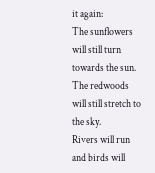it again:
The sunflowers will still turn towards the sun.
The redwoods will still stretch to the sky.
Rivers will run and birds will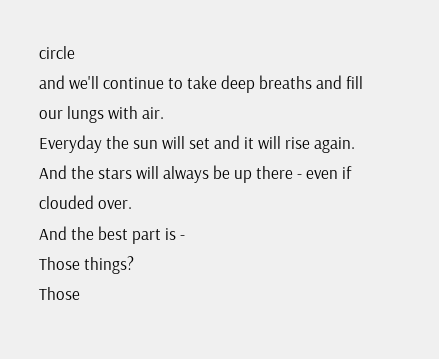circle
and we'll continue to take deep breaths and fill our lungs with air.
Everyday the sun will set and it will rise again.
And the stars will always be up there - even if clouded over.
And the best part is -
Those things?
Those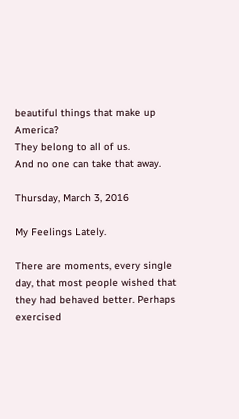beautiful things that make up America?
They belong to all of us.
And no one can take that away.

Thursday, March 3, 2016

My Feelings Lately.

There are moments, every single day, that most people wished that they had behaved better. Perhaps exercised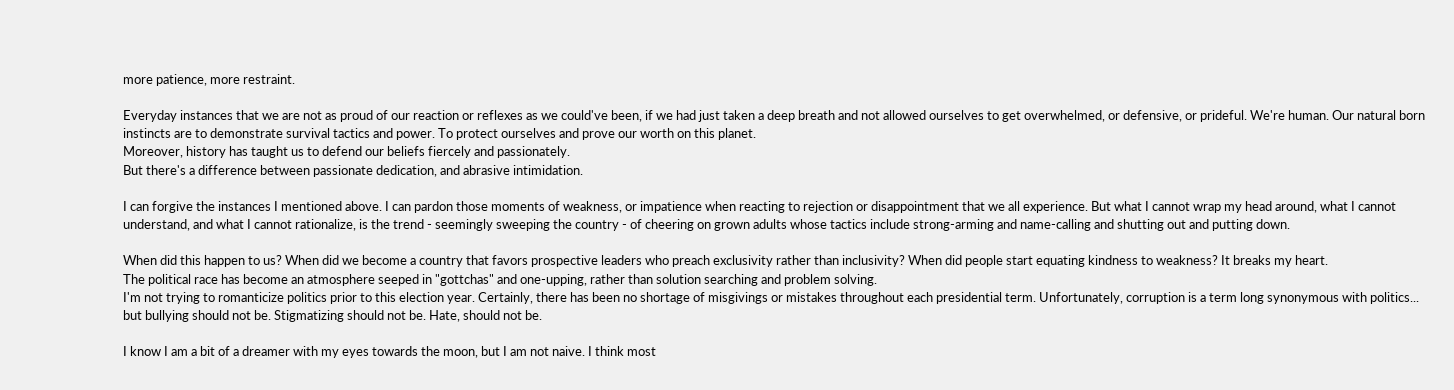more patience, more restraint.

Everyday instances that we are not as proud of our reaction or reflexes as we could've been, if we had just taken a deep breath and not allowed ourselves to get overwhelmed, or defensive, or prideful. We're human. Our natural born instincts are to demonstrate survival tactics and power. To protect ourselves and prove our worth on this planet.
Moreover, history has taught us to defend our beliefs fiercely and passionately.
But there's a difference between passionate dedication, and abrasive intimidation.

I can forgive the instances I mentioned above. I can pardon those moments of weakness, or impatience when reacting to rejection or disappointment that we all experience. But what I cannot wrap my head around, what I cannot understand, and what I cannot rationalize, is the trend - seemingly sweeping the country - of cheering on grown adults whose tactics include strong-arming and name-calling and shutting out and putting down.

When did this happen to us? When did we become a country that favors prospective leaders who preach exclusivity rather than inclusivity? When did people start equating kindness to weakness? It breaks my heart.
The political race has become an atmosphere seeped in "gottchas" and one-upping, rather than solution searching and problem solving.
I'm not trying to romanticize politics prior to this election year. Certainly, there has been no shortage of misgivings or mistakes throughout each presidential term. Unfortunately, corruption is a term long synonymous with politics... but bullying should not be. Stigmatizing should not be. Hate, should not be.

I know I am a bit of a dreamer with my eyes towards the moon, but I am not naive. I think most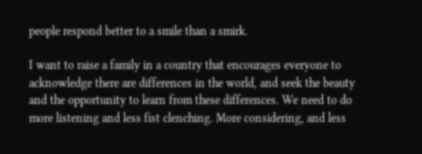people respond better to a smile than a smirk.

I want to raise a family in a country that encourages everyone to acknowledge there are differences in the world, and seek the beauty and the opportunity to learn from these differences. We need to do more listening and less fist clenching. More considering, and less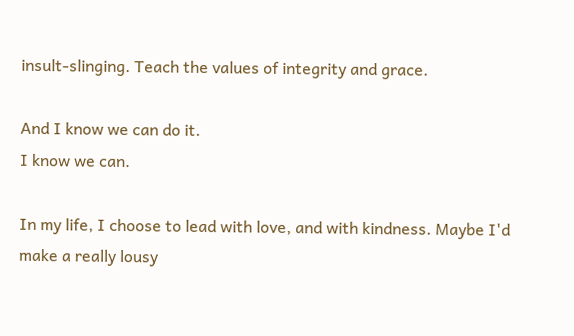insult-slinging. Teach the values of integrity and grace.

And I know we can do it.
I know we can.

In my life, I choose to lead with love, and with kindness. Maybe I'd make a really lousy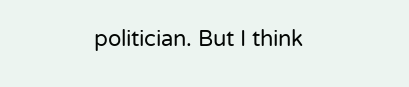politician. But I think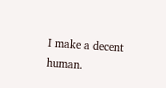I make a decent human.